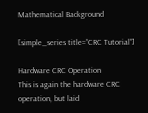Mathematical Background

[simple_series title=”CRC Tutorial”]

Hardware CRC Operation
This is again the hardware CRC operation, but laid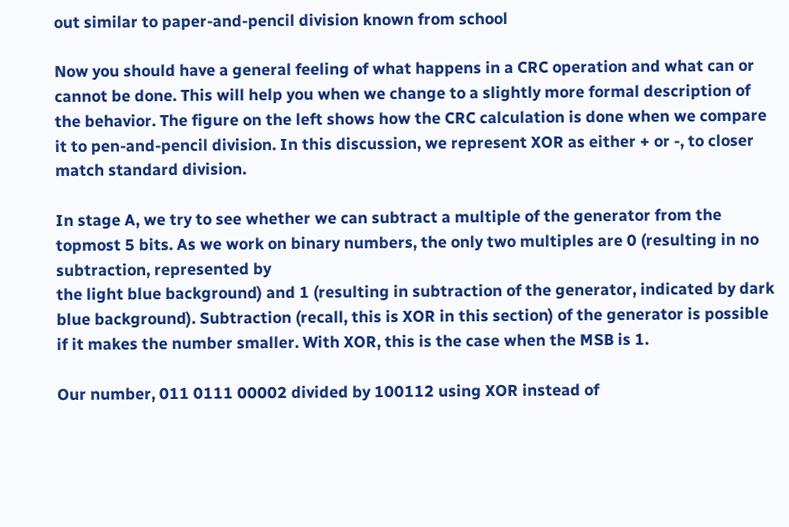out similar to paper-and-pencil division known from school

Now you should have a general feeling of what happens in a CRC operation and what can or cannot be done. This will help you when we change to a slightly more formal description of the behavior. The figure on the left shows how the CRC calculation is done when we compare it to pen-and-pencil division. In this discussion, we represent XOR as either + or -, to closer match standard division.

In stage A, we try to see whether we can subtract a multiple of the generator from the topmost 5 bits. As we work on binary numbers, the only two multiples are 0 (resulting in no subtraction, represented by
the light blue background) and 1 (resulting in subtraction of the generator, indicated by dark blue background). Subtraction (recall, this is XOR in this section) of the generator is possible if it makes the number smaller. With XOR, this is the case when the MSB is 1.

Our number, 011 0111 00002 divided by 100112 using XOR instead of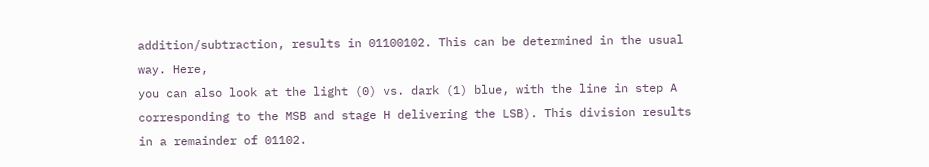addition/subtraction, results in 01100102. This can be determined in the usual way. Here,
you can also look at the light (0) vs. dark (1) blue, with the line in step A corresponding to the MSB and stage H delivering the LSB). This division results in a remainder of 01102.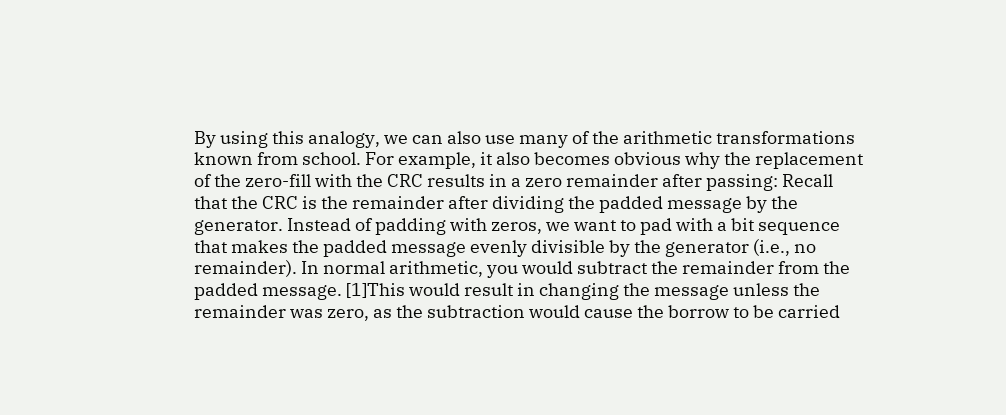By using this analogy, we can also use many of the arithmetic transformations known from school. For example, it also becomes obvious why the replacement of the zero-fill with the CRC results in a zero remainder after passing: Recall that the CRC is the remainder after dividing the padded message by the generator. Instead of padding with zeros, we want to pad with a bit sequence that makes the padded message evenly divisible by the generator (i.e., no remainder). In normal arithmetic, you would subtract the remainder from the padded message. [1]This would result in changing the message unless the remainder was zero, as the subtraction would cause the borrow to be carried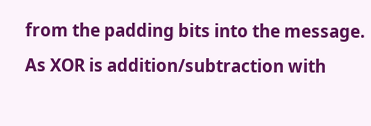from the padding bits into the message. As XOR is addition/subtraction with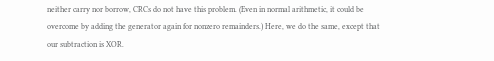neither carry nor borrow, CRCs do not have this problem. (Even in normal arithmetic, it could be overcome by adding the generator again for nonzero remainders.) Here, we do the same, except that our subtraction is XOR.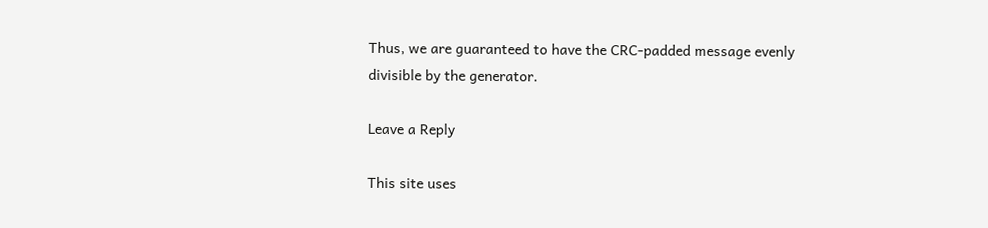Thus, we are guaranteed to have the CRC-padded message evenly divisible by the generator.

Leave a Reply

This site uses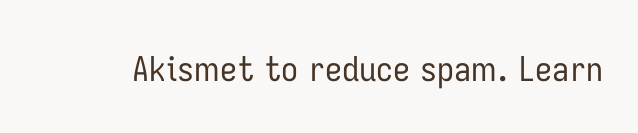Akismet to reduce spam. Learn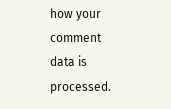how your comment data is processed.